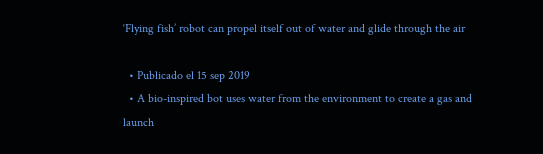‘Flying fish’ robot can propel itself out of water and glide through the air

  • Publicado el 15 sep 2019
  • A bio-inspired bot uses water from the environment to create a gas and launch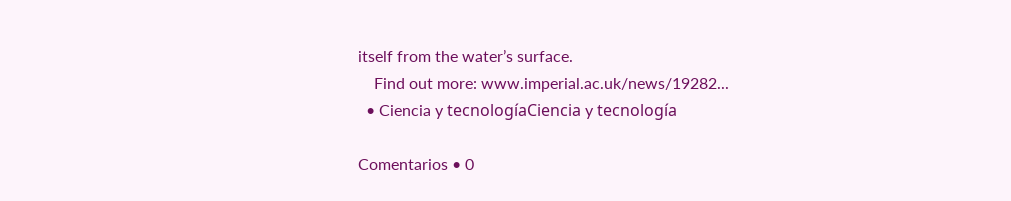itself from the water’s surface.
    Find out more: www.imperial.ac.uk/news/19282...
  • Ciencia y tecnologíaCiencia y tecnología

Comentarios • 0